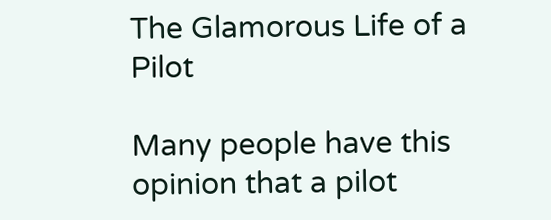The Glamorous Life of a Pilot

Many people have this opinion that a pilot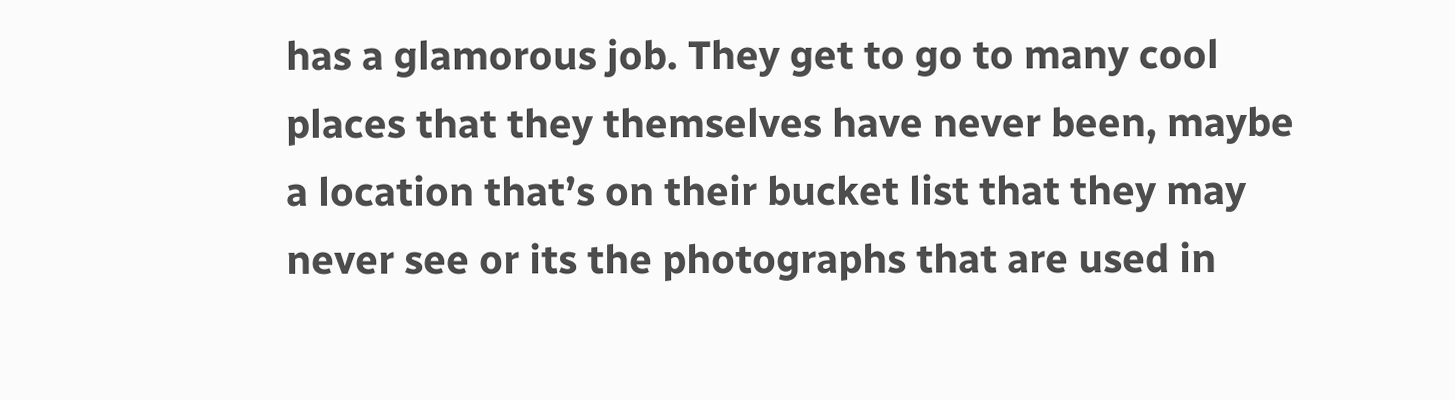has a glamorous job. They get to go to many cool places that they themselves have never been, maybe a location that’s on their bucket list that they may never see or its the photographs that are used in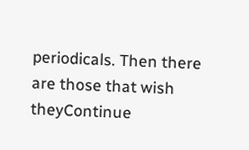periodicals. Then there are those that wish theyContinue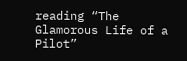reading “The Glamorous Life of a Pilot”